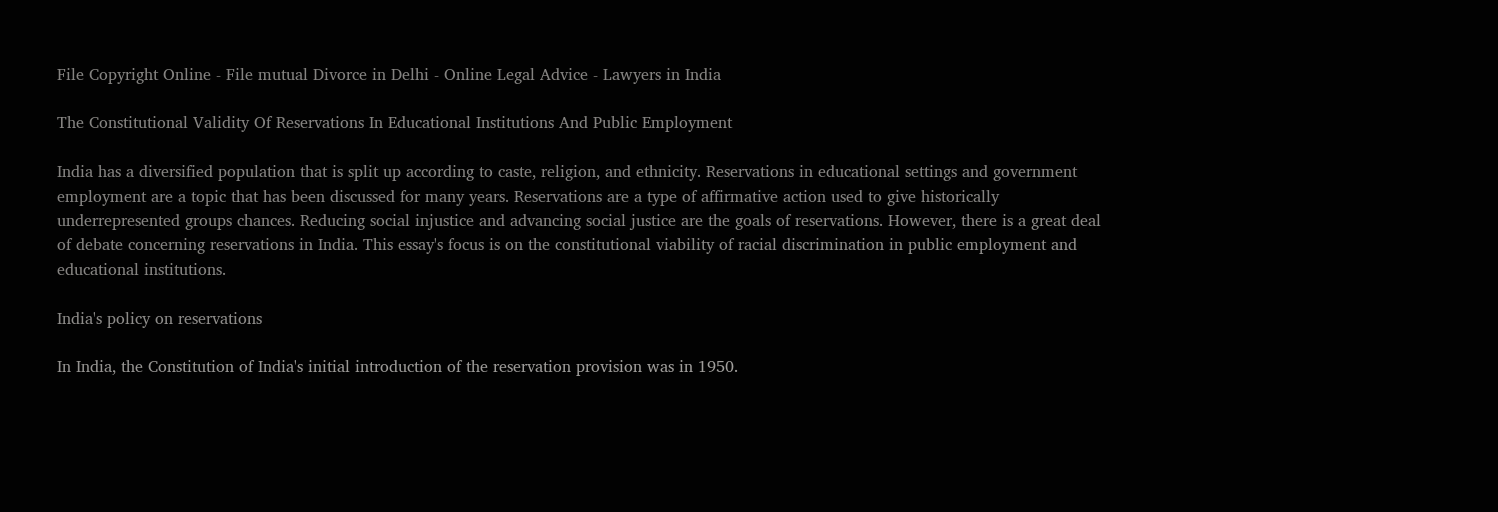File Copyright Online - File mutual Divorce in Delhi - Online Legal Advice - Lawyers in India

The Constitutional Validity Of Reservations In Educational Institutions And Public Employment

India has a diversified population that is split up according to caste, religion, and ethnicity. Reservations in educational settings and government employment are a topic that has been discussed for many years. Reservations are a type of affirmative action used to give historically underrepresented groups chances. Reducing social injustice and advancing social justice are the goals of reservations. However, there is a great deal of debate concerning reservations in India. This essay's focus is on the constitutional viability of racial discrimination in public employment and educational institutions.

India's policy on reservations

In India, the Constitution of India's initial introduction of the reservation provision was in 1950.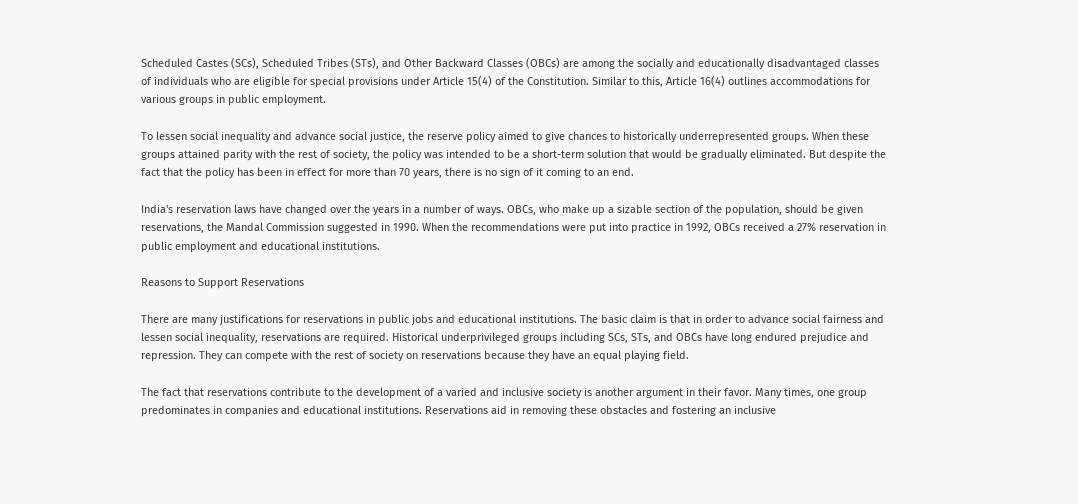Scheduled Castes (SCs), Scheduled Tribes (STs), and Other Backward Classes (OBCs) are among the socially and educationally disadvantaged classes of individuals who are eligible for special provisions under Article 15(4) of the Constitution. Similar to this, Article 16(4) outlines accommodations for various groups in public employment.

To lessen social inequality and advance social justice, the reserve policy aimed to give chances to historically underrepresented groups. When these groups attained parity with the rest of society, the policy was intended to be a short-term solution that would be gradually eliminated. But despite the fact that the policy has been in effect for more than 70 years, there is no sign of it coming to an end.

India's reservation laws have changed over the years in a number of ways. OBCs, who make up a sizable section of the population, should be given reservations, the Mandal Commission suggested in 1990. When the recommendations were put into practice in 1992, OBCs received a 27% reservation in public employment and educational institutions.

Reasons to Support Reservations

There are many justifications for reservations in public jobs and educational institutions. The basic claim is that in order to advance social fairness and lessen social inequality, reservations are required. Historical underprivileged groups including SCs, STs, and OBCs have long endured prejudice and repression. They can compete with the rest of society on reservations because they have an equal playing field.

The fact that reservations contribute to the development of a varied and inclusive society is another argument in their favor. Many times, one group predominates in companies and educational institutions. Reservations aid in removing these obstacles and fostering an inclusive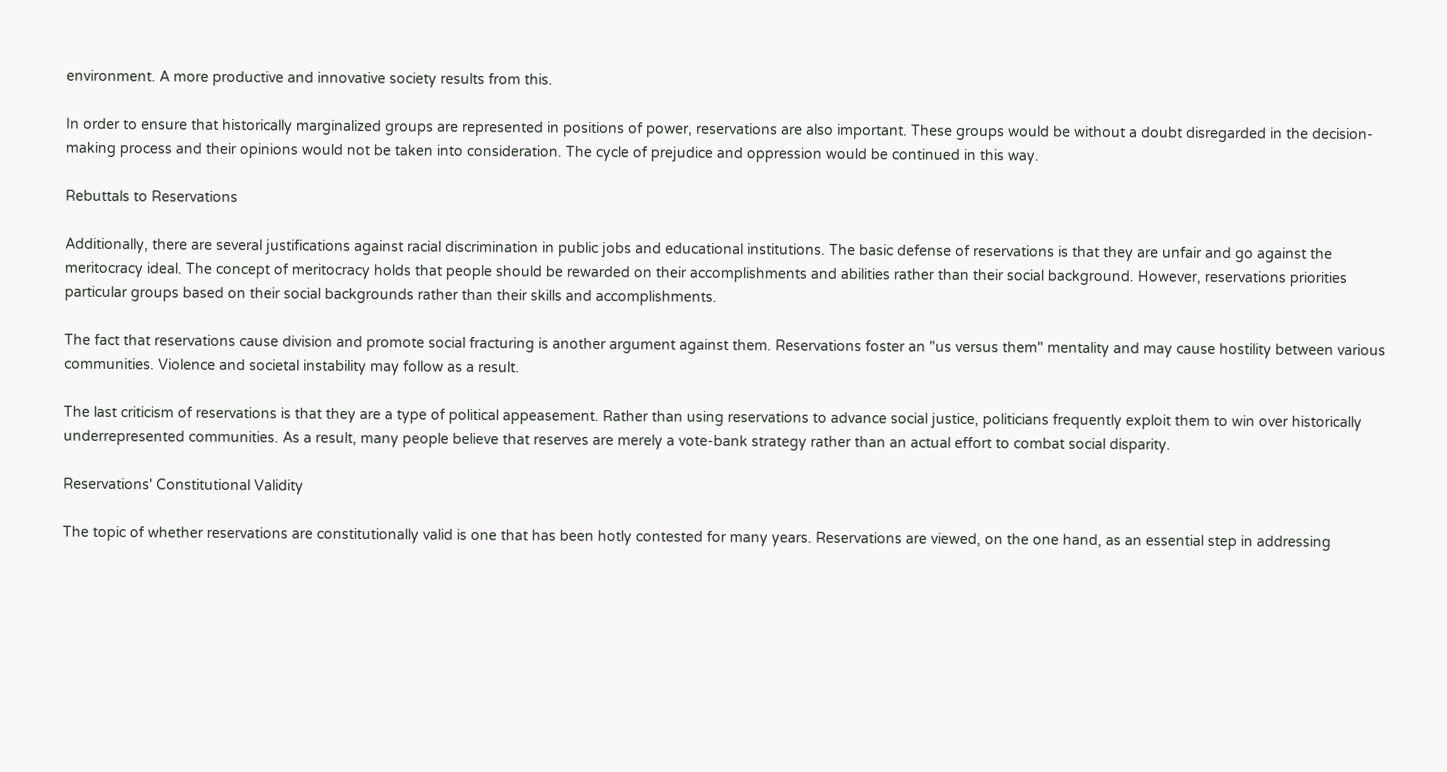environment. A more productive and innovative society results from this.

In order to ensure that historically marginalized groups are represented in positions of power, reservations are also important. These groups would be without a doubt disregarded in the decision-making process and their opinions would not be taken into consideration. The cycle of prejudice and oppression would be continued in this way.

Rebuttals to Reservations

Additionally, there are several justifications against racial discrimination in public jobs and educational institutions. The basic defense of reservations is that they are unfair and go against the meritocracy ideal. The concept of meritocracy holds that people should be rewarded on their accomplishments and abilities rather than their social background. However, reservations priorities particular groups based on their social backgrounds rather than their skills and accomplishments.

The fact that reservations cause division and promote social fracturing is another argument against them. Reservations foster an "us versus them" mentality and may cause hostility between various communities. Violence and societal instability may follow as a result.

The last criticism of reservations is that they are a type of political appeasement. Rather than using reservations to advance social justice, politicians frequently exploit them to win over historically underrepresented communities. As a result, many people believe that reserves are merely a vote-bank strategy rather than an actual effort to combat social disparity.

Reservations' Constitutional Validity

The topic of whether reservations are constitutionally valid is one that has been hotly contested for many years. Reservations are viewed, on the one hand, as an essential step in addressing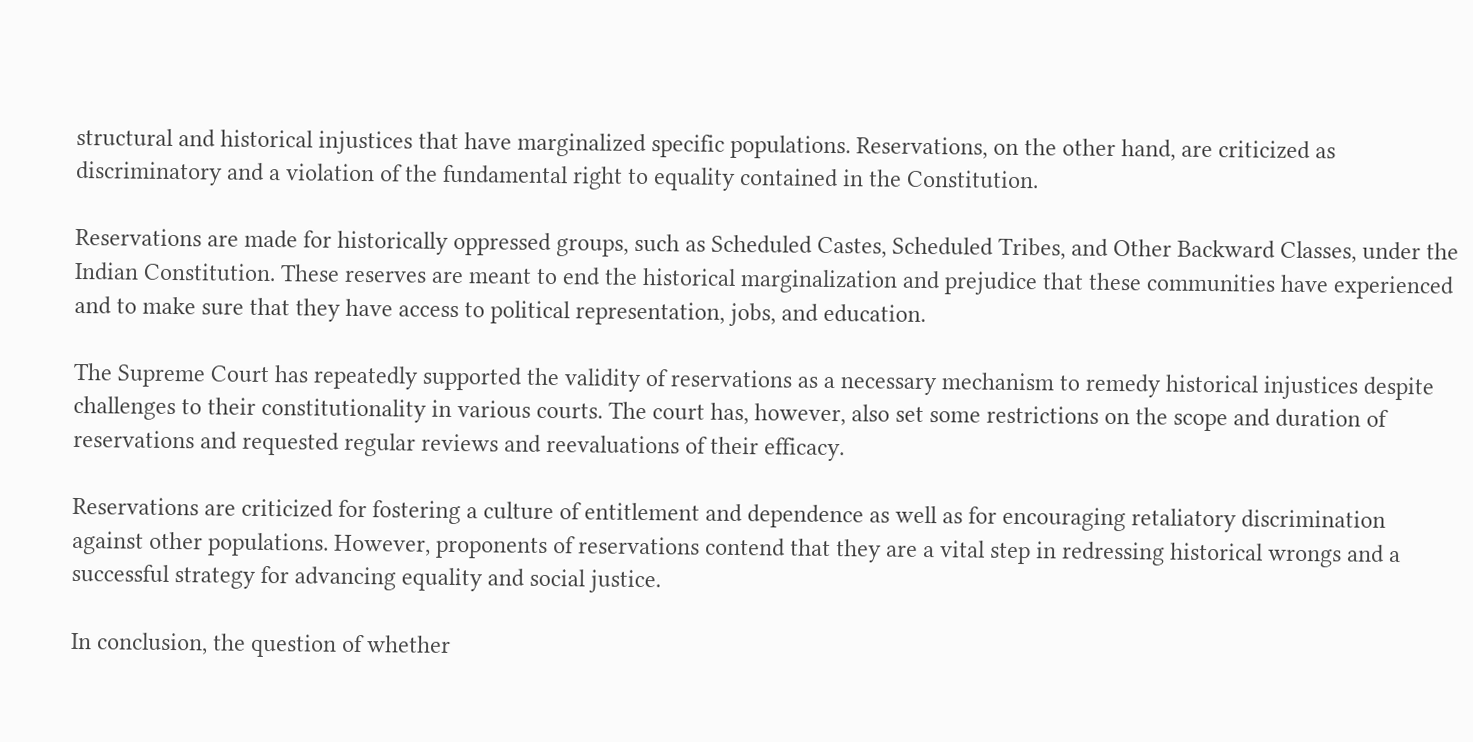structural and historical injustices that have marginalized specific populations. Reservations, on the other hand, are criticized as discriminatory and a violation of the fundamental right to equality contained in the Constitution.

Reservations are made for historically oppressed groups, such as Scheduled Castes, Scheduled Tribes, and Other Backward Classes, under the Indian Constitution. These reserves are meant to end the historical marginalization and prejudice that these communities have experienced and to make sure that they have access to political representation, jobs, and education.

The Supreme Court has repeatedly supported the validity of reservations as a necessary mechanism to remedy historical injustices despite challenges to their constitutionality in various courts. The court has, however, also set some restrictions on the scope and duration of reservations and requested regular reviews and reevaluations of their efficacy.

Reservations are criticized for fostering a culture of entitlement and dependence as well as for encouraging retaliatory discrimination against other populations. However, proponents of reservations contend that they are a vital step in redressing historical wrongs and a successful strategy for advancing equality and social justice.

In conclusion, the question of whether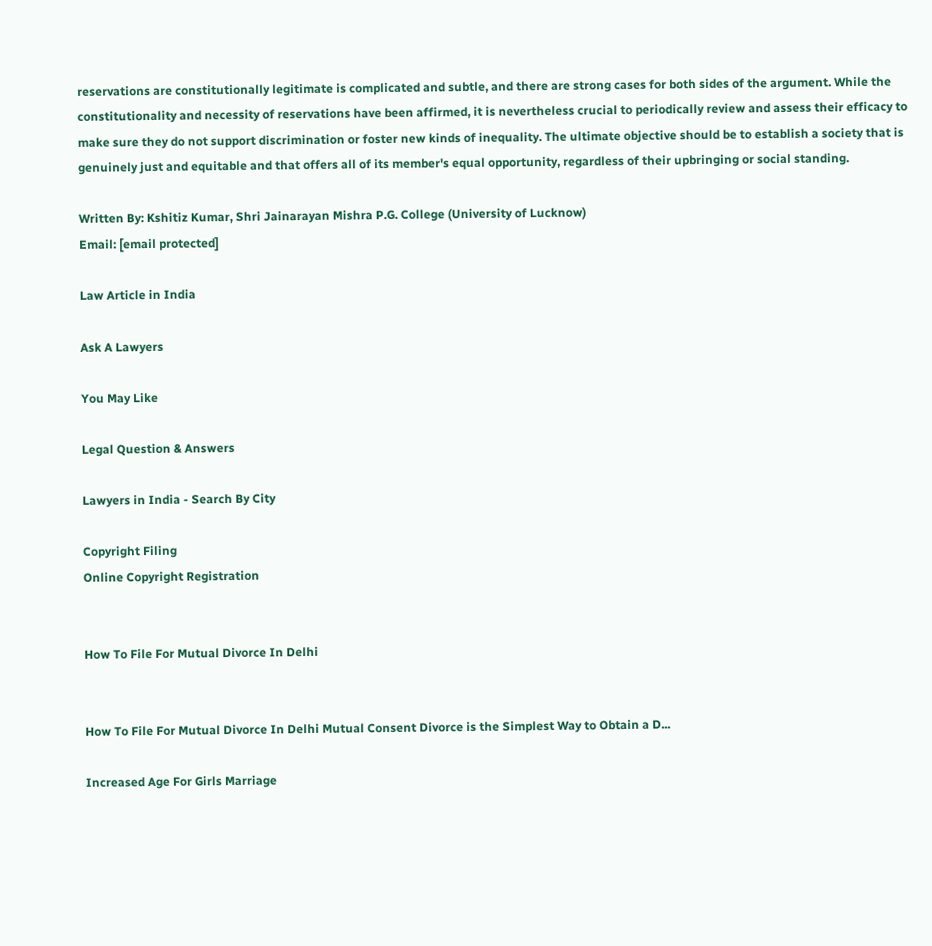reservations are constitutionally legitimate is complicated and subtle, and there are strong cases for both sides of the argument. While the constitutionality and necessity of reservations have been affirmed, it is nevertheless crucial to periodically review and assess their efficacy to make sure they do not support discrimination or foster new kinds of inequality. The ultimate objective should be to establish a society that is genuinely just and equitable and that offers all of its member's equal opportunity, regardless of their upbringing or social standing.

Written By: Kshitiz Kumar, Shri Jainarayan Mishra P.G. College (University of Lucknow)
Email: [email protected]

Law Article in India

Ask A Lawyers

You May Like

Legal Question & Answers

Lawyers in India - Search By City

Copyright Filing
Online Copyright Registration


How To File For Mutual Divorce In Delhi


How To File For Mutual Divorce In Delhi Mutual Consent Divorce is the Simplest Way to Obtain a D...

Increased Age For Girls Marriage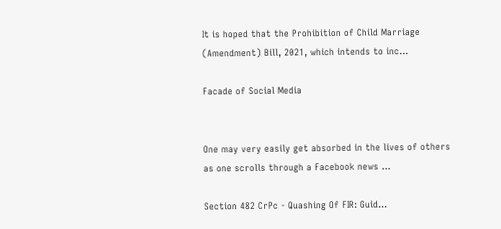It is hoped that the Prohibition of Child Marriage (Amendment) Bill, 2021, which intends to inc...

Facade of Social Media


One may very easily get absorbed in the lives of others as one scrolls through a Facebook news ...

Section 482 CrPc - Quashing Of FIR: Guid...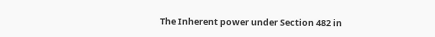The Inherent power under Section 482 in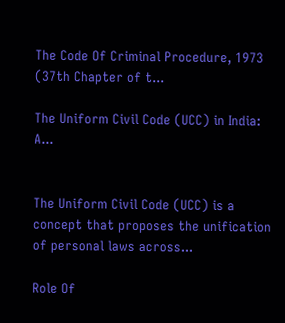The Code Of Criminal Procedure, 1973 (37th Chapter of t...

The Uniform Civil Code (UCC) in India: A...


The Uniform Civil Code (UCC) is a concept that proposes the unification of personal laws across...

Role Of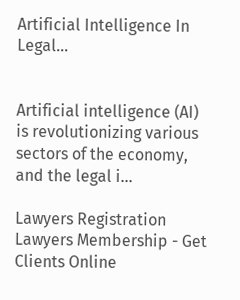Artificial Intelligence In Legal...


Artificial intelligence (AI) is revolutionizing various sectors of the economy, and the legal i...

Lawyers Registration
Lawyers Membership - Get Clients Online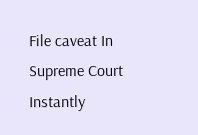File caveat In Supreme Court Instantly